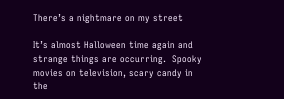There’s a nightmare on my street

It’s almost Halloween time again and strange things are occurring.  Spooky movies on television, scary candy in the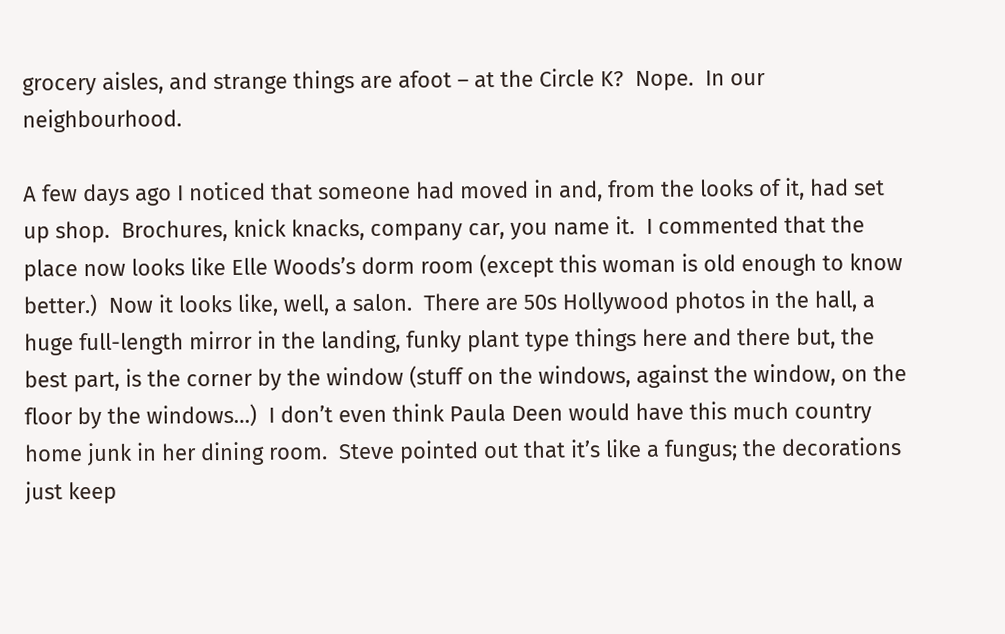grocery aisles, and strange things are afoot – at the Circle K?  Nope.  In our neighbourhood.

A few days ago I noticed that someone had moved in and, from the looks of it, had set up shop.  Brochures, knick knacks, company car, you name it.  I commented that the place now looks like Elle Woods’s dorm room (except this woman is old enough to know better.)  Now it looks like, well, a salon.  There are 50s Hollywood photos in the hall, a huge full-length mirror in the landing, funky plant type things here and there but, the best part, is the corner by the window (stuff on the windows, against the window, on the floor by the windows…)  I don’t even think Paula Deen would have this much country home junk in her dining room.  Steve pointed out that it’s like a fungus; the decorations just keep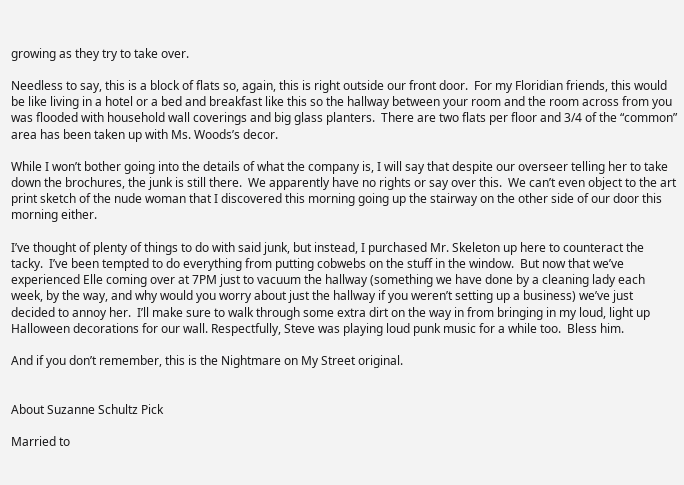growing as they try to take over.

Needless to say, this is a block of flats so, again, this is right outside our front door.  For my Floridian friends, this would be like living in a hotel or a bed and breakfast like this so the hallway between your room and the room across from you was flooded with household wall coverings and big glass planters.  There are two flats per floor and 3/4 of the “common” area has been taken up with Ms. Woods’s decor.

While I won’t bother going into the details of what the company is, I will say that despite our overseer telling her to take down the brochures, the junk is still there.  We apparently have no rights or say over this.  We can’t even object to the art print sketch of the nude woman that I discovered this morning going up the stairway on the other side of our door this morning either.

I’ve thought of plenty of things to do with said junk, but instead, I purchased Mr. Skeleton up here to counteract the tacky.  I’ve been tempted to do everything from putting cobwebs on the stuff in the window.  But now that we’ve experienced Elle coming over at 7PM just to vacuum the hallway (something we have done by a cleaning lady each week, by the way, and why would you worry about just the hallway if you weren’t setting up a business) we’ve just decided to annoy her.  I’ll make sure to walk through some extra dirt on the way in from bringing in my loud, light up Halloween decorations for our wall. Respectfully, Steve was playing loud punk music for a while too.  Bless him.

And if you don’t remember, this is the Nightmare on My Street original.


About Suzanne Schultz Pick

Married to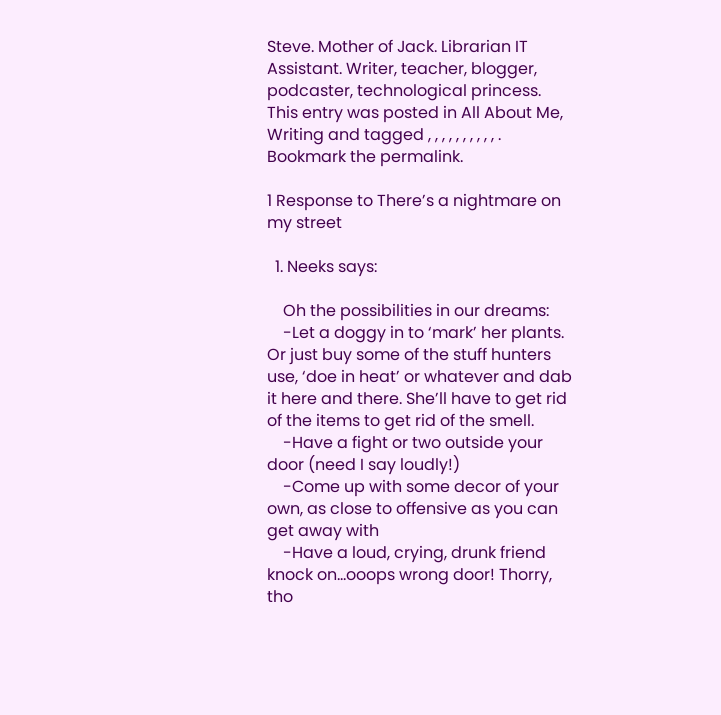Steve. Mother of Jack. Librarian IT Assistant. Writer, teacher, blogger, podcaster, technological princess.
This entry was posted in All About Me, Writing and tagged , , , , , , , , , , . Bookmark the permalink.

1 Response to There’s a nightmare on my street

  1. Neeks says:

    Oh the possibilities in our dreams:
    -Let a doggy in to ‘mark’ her plants. Or just buy some of the stuff hunters use, ‘doe in heat’ or whatever and dab it here and there. She’ll have to get rid of the items to get rid of the smell.
    -Have a fight or two outside your door (need I say loudly!)
    -Come up with some decor of your own, as close to offensive as you can get away with
    -Have a loud, crying, drunk friend knock on…ooops wrong door! Thorry, tho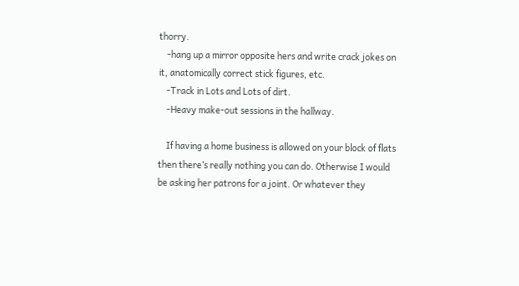thorry.
    -hang up a mirror opposite hers and write crack jokes on it, anatomically correct stick figures, etc.
    -Track in Lots and Lots of dirt.
    -Heavy make-out sessions in the hallway.

    If having a home business is allowed on your block of flats then there’s really nothing you can do. Otherwise I would be asking her patrons for a joint. Or whatever they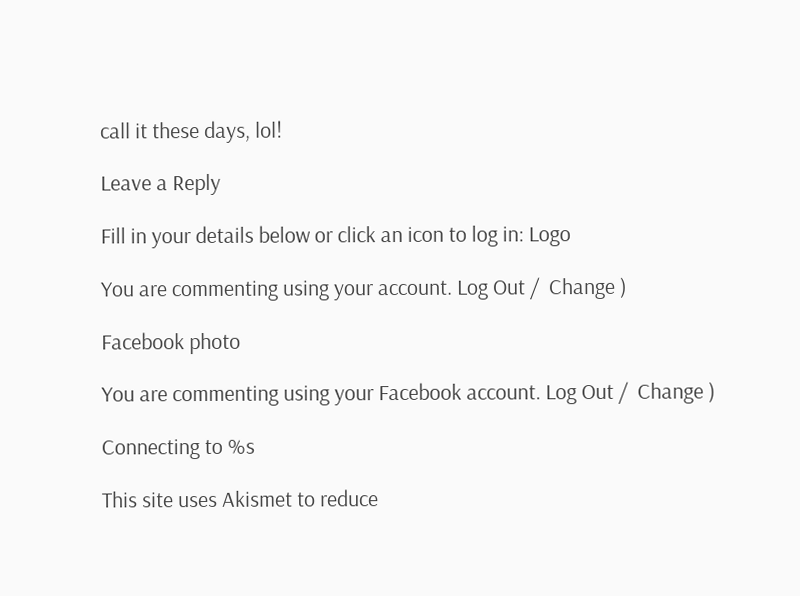call it these days, lol!

Leave a Reply

Fill in your details below or click an icon to log in: Logo

You are commenting using your account. Log Out /  Change )

Facebook photo

You are commenting using your Facebook account. Log Out /  Change )

Connecting to %s

This site uses Akismet to reduce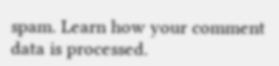spam. Learn how your comment data is processed.